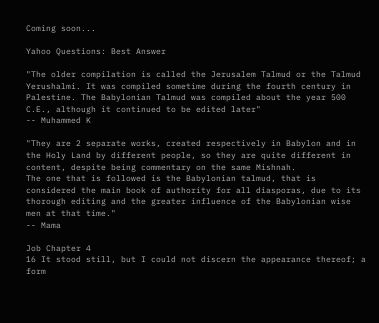Coming soon...

Yahoo Questions: Best Answer

"The older compilation is called the Jerusalem Talmud or the Talmud Yerushalmi. It was compiled sometime during the fourth century in Palestine. The Babylonian Talmud was compiled about the year 500 C.E., although it continued to be edited later"
-- Muhammed K

"They are 2 separate works, created respectively in Babylon and in the Holy Land by different people, so they are quite different in content, despite being commentary on the same Mishnah.
The one that is followed is the Babylonian talmud, that is considered the main book of authority for all diasporas, due to its thorough editing and the greater influence of the Babylonian wise men at that time."
-- Mama

Job Chapter 4
16 It stood still, but I could not discern the appearance thereof; a form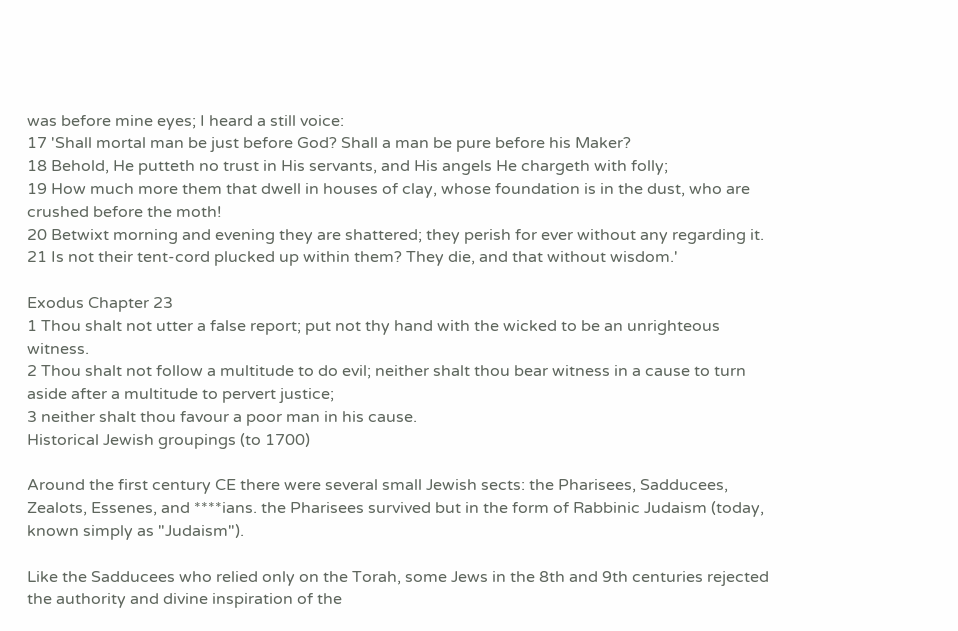was before mine eyes; I heard a still voice:
17 'Shall mortal man be just before God? Shall a man be pure before his Maker?
18 Behold, He putteth no trust in His servants, and His angels He chargeth with folly;
19 How much more them that dwell in houses of clay, whose foundation is in the dust, who are crushed before the moth!
20 Betwixt morning and evening they are shattered; they perish for ever without any regarding it.
21 Is not their tent-cord plucked up within them? They die, and that without wisdom.'

Exodus Chapter 23
1 Thou shalt not utter a false report; put not thy hand with the wicked to be an unrighteous witness.
2 Thou shalt not follow a multitude to do evil; neither shalt thou bear witness in a cause to turn aside after a multitude to pervert justice;
3 neither shalt thou favour a poor man in his cause.
Historical Jewish groupings (to 1700)

Around the first century CE there were several small Jewish sects: the Pharisees, Sadducees, Zealots, Essenes, and ****ians. the Pharisees survived but in the form of Rabbinic Judaism (today, known simply as "Judaism").

Like the Sadducees who relied only on the Torah, some Jews in the 8th and 9th centuries rejected the authority and divine inspiration of the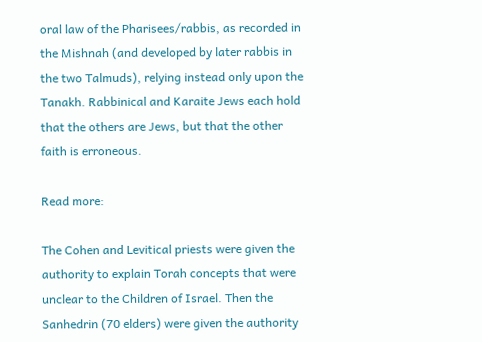oral law of the Pharisees/rabbis, as recorded in the Mishnah (and developed by later rabbis in the two Talmuds), relying instead only upon the Tanakh. Rabbinical and Karaite Jews each hold that the others are Jews, but that the other faith is erroneous.

Read more:

The Cohen and Levitical priests were given the authority to explain Torah concepts that were unclear to the Children of Israel. Then the Sanhedrin (70 elders) were given the authority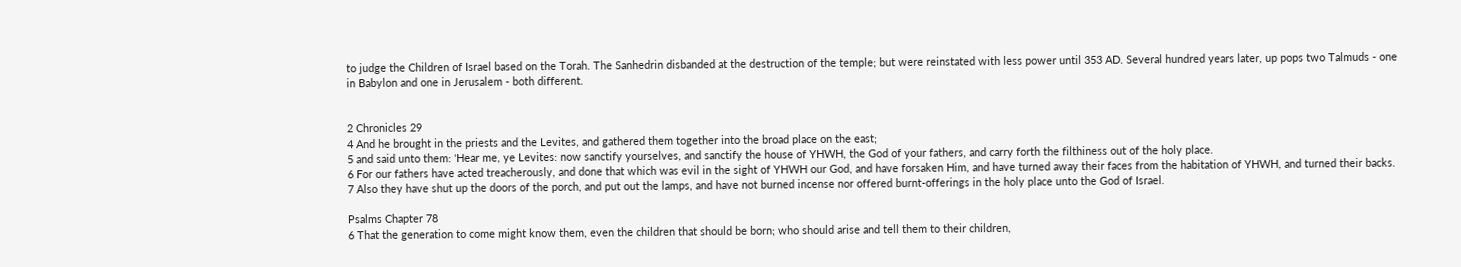to judge the Children of Israel based on the Torah. The Sanhedrin disbanded at the destruction of the temple; but were reinstated with less power until 353 AD. Several hundred years later, up pops two Talmuds - one in Babylon and one in Jerusalem - both different.


2 Chronicles 29
4 And he brought in the priests and the Levites, and gathered them together into the broad place on the east;
5 and said unto them: 'Hear me, ye Levites: now sanctify yourselves, and sanctify the house of YHWH, the God of your fathers, and carry forth the filthiness out of the holy place.
6 For our fathers have acted treacherously, and done that which was evil in the sight of YHWH our God, and have forsaken Him, and have turned away their faces from the habitation of YHWH, and turned their backs.
7 Also they have shut up the doors of the porch, and put out the lamps, and have not burned incense nor offered burnt-offerings in the holy place unto the God of Israel.

Psalms Chapter 78
6 That the generation to come might know them, even the children that should be born; who should arise and tell them to their children,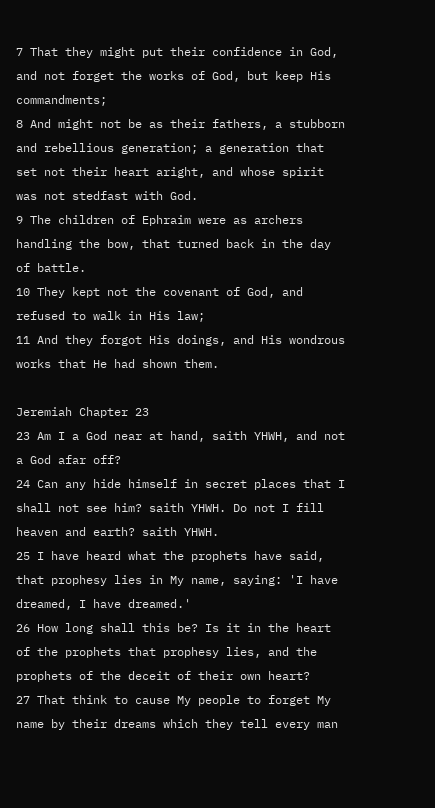7 That they might put their confidence in God, and not forget the works of God, but keep His commandments;
8 And might not be as their fathers, a stubborn and rebellious generation; a generation that set not their heart aright, and whose spirit was not stedfast with God.
9 The children of Ephraim were as archers handling the bow, that turned back in the day of battle.
10 They kept not the covenant of God, and refused to walk in His law;
11 And they forgot His doings, and His wondrous works that He had shown them.

Jeremiah Chapter 23
23 Am I a God near at hand, saith YHWH, and not a God afar off?
24 Can any hide himself in secret places that I shall not see him? saith YHWH. Do not I fill heaven and earth? saith YHWH.
25 I have heard what the prophets have said, that prophesy lies in My name, saying: 'I have dreamed, I have dreamed.'
26 How long shall this be? Is it in the heart of the prophets that prophesy lies, and the prophets of the deceit of their own heart?
27 That think to cause My people to forget My name by their dreams which they tell every man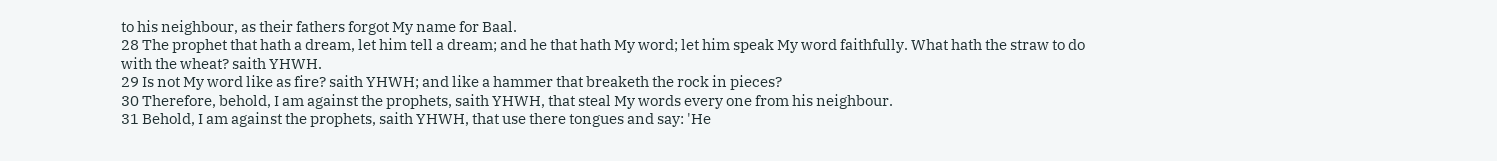to his neighbour, as their fathers forgot My name for Baal.
28 The prophet that hath a dream, let him tell a dream; and he that hath My word; let him speak My word faithfully. What hath the straw to do with the wheat? saith YHWH.
29 Is not My word like as fire? saith YHWH; and like a hammer that breaketh the rock in pieces?
30 Therefore, behold, I am against the prophets, saith YHWH, that steal My words every one from his neighbour.
31 Behold, I am against the prophets, saith YHWH, that use there tongues and say: 'He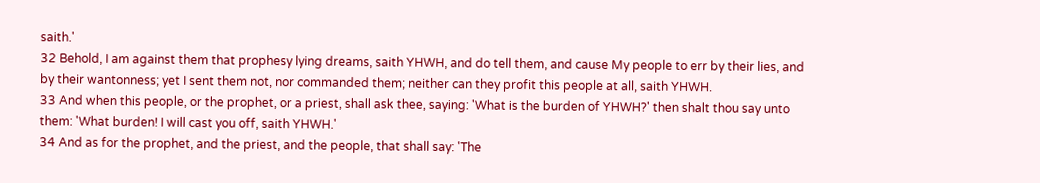saith.'
32 Behold, I am against them that prophesy lying dreams, saith YHWH, and do tell them, and cause My people to err by their lies, and by their wantonness; yet I sent them not, nor commanded them; neither can they profit this people at all, saith YHWH.
33 And when this people, or the prophet, or a priest, shall ask thee, saying: 'What is the burden of YHWH?' then shalt thou say unto them: 'What burden! I will cast you off, saith YHWH.'
34 And as for the prophet, and the priest, and the people, that shall say: 'The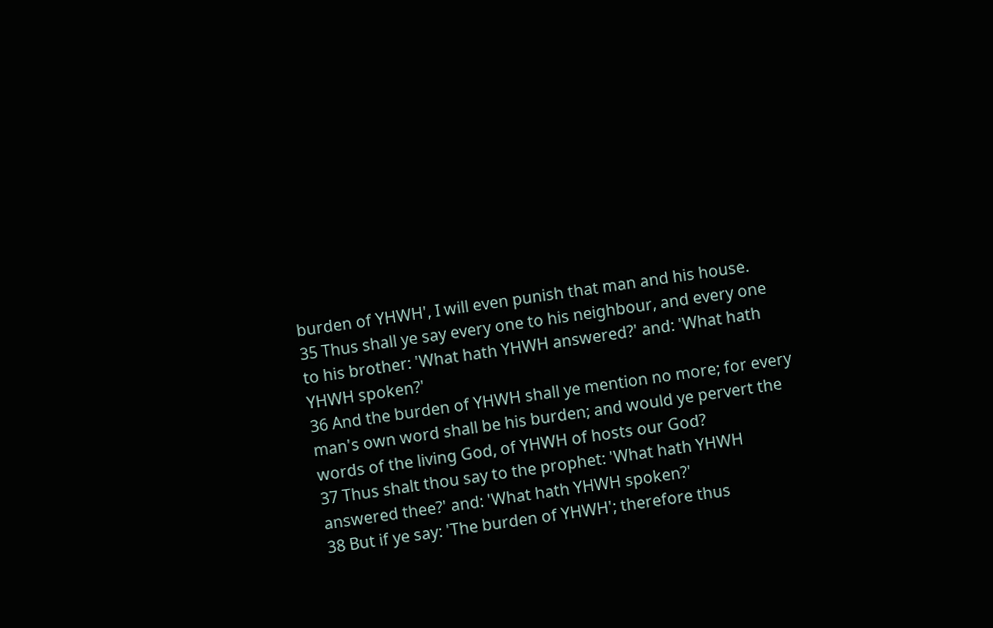burden of YHWH', I will even punish that man and his house.
35 Thus shall ye say every one to his neighbour, and every one to his brother: 'What hath YHWH answered?' and: 'What hath YHWH spoken?'
36 And the burden of YHWH shall ye mention no more; for every man's own word shall be his burden; and would ye pervert the words of the living God, of YHWH of hosts our God?
37 Thus shalt thou say to the prophet: 'What hath YHWH answered thee?' and: 'What hath YHWH spoken?'
38 But if ye say: 'The burden of YHWH'; therefore thus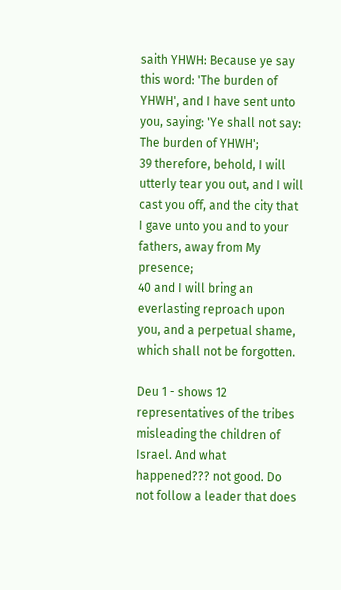saith YHWH: Because ye say this word: 'The burden of YHWH', and I have sent unto you, saying: 'Ye shall not say: The burden of YHWH';
39 therefore, behold, I will utterly tear you out, and I will cast you off, and the city that I gave unto you and to your fathers, away from My presence;
40 and I will bring an everlasting reproach upon you, and a perpetual shame, which shall not be forgotten.

Deu 1 - shows 12 representatives of the tribes misleading the children of Israel. And what happened??? not good. Do not follow a leader that does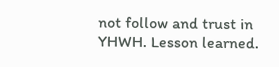not follow and trust in YHWH. Lesson learned.